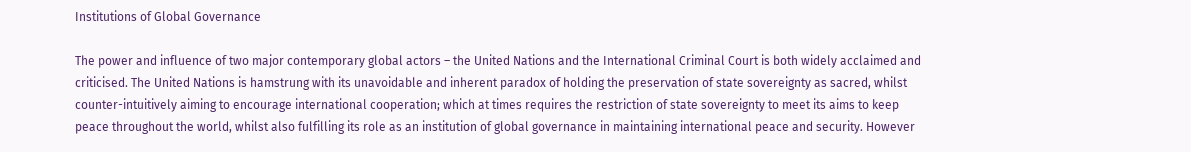Institutions of Global Governance

The power and influence of two major contemporary global actors – the United Nations and the International Criminal Court is both widely acclaimed and criticised. The United Nations is hamstrung with its unavoidable and inherent paradox of holding the preservation of state sovereignty as sacred, whilst counter-intuitively aiming to encourage international cooperation; which at times requires the restriction of state sovereignty to meet its aims to keep peace throughout the world, whilst also fulfilling its role as an institution of global governance in maintaining international peace and security. However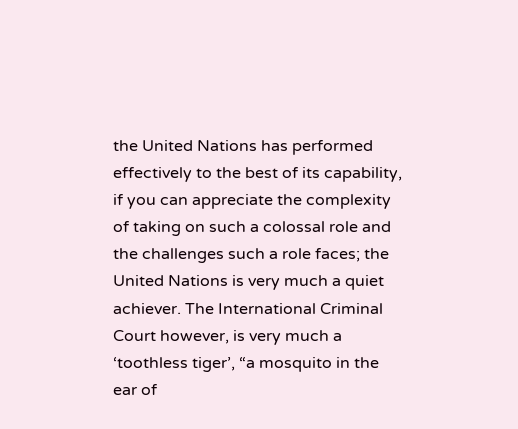the United Nations has performed effectively to the best of its capability, if you can appreciate the complexity of taking on such a colossal role and the challenges such a role faces; the United Nations is very much a quiet achiever. The International Criminal Court however, is very much a ‘toothless tiger’, “a mosquito in the ear of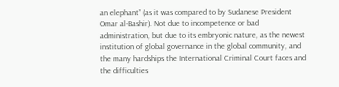an elephant” (as it was compared to by Sudanese President Omar al-Bashir). Not due to incompetence or bad administration, but due to its embryonic nature, as the newest institution of global governance in the global community, and the many hardships the International Criminal Court faces and the difficulties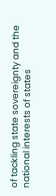of tackling state sovereignty and the national interests of states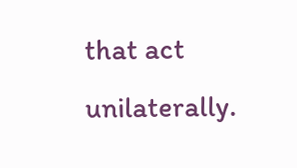that act unilaterally.